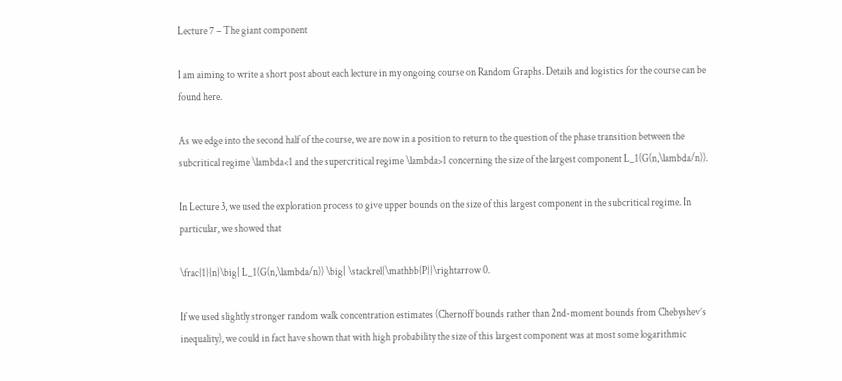Lecture 7 – The giant component

I am aiming to write a short post about each lecture in my ongoing course on Random Graphs. Details and logistics for the course can be found here.

As we edge into the second half of the course, we are now in a position to return to the question of the phase transition between the subcritical regime \lambda<1 and the supercritical regime \lambda>1 concerning the size of the largest component L_1(G(n,\lambda/n)).

In Lecture 3, we used the exploration process to give upper bounds on the size of this largest component in the subcritical regime. In particular, we showed that

\frac{1}{n}\big| L_1(G(n,\lambda/n)) \big| \stackrel{\mathbb{P}}\rightarrow 0.

If we used slightly stronger random walk concentration estimates (Chernoff bounds rather than 2nd-moment bounds from Chebyshev’s inequality), we could in fact have shown that with high probability the size of this largest component was at most some logarithmic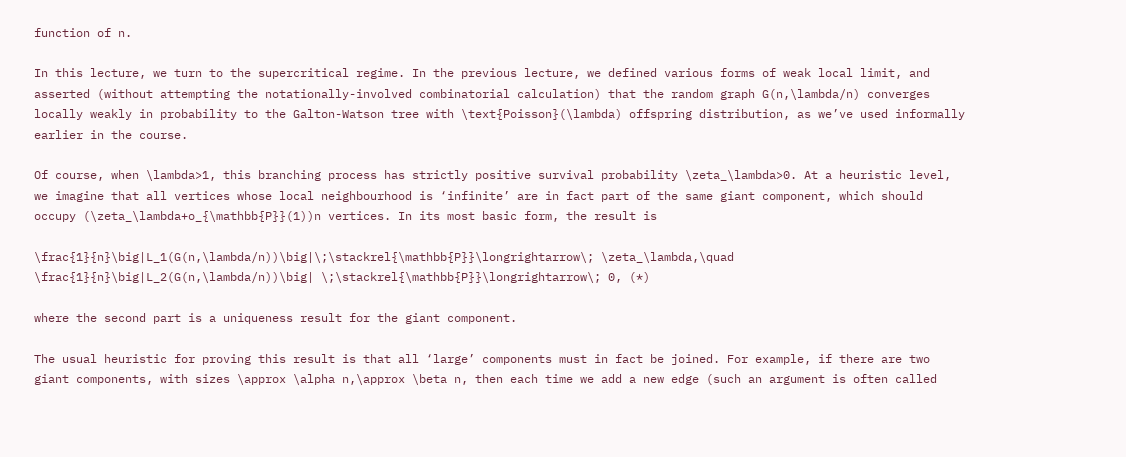function of n.

In this lecture, we turn to the supercritical regime. In the previous lecture, we defined various forms of weak local limit, and asserted (without attempting the notationally-involved combinatorial calculation) that the random graph G(n,\lambda/n) converges locally weakly in probability to the Galton-Watson tree with \text{Poisson}(\lambda) offspring distribution, as we’ve used informally earlier in the course.

Of course, when \lambda>1, this branching process has strictly positive survival probability \zeta_\lambda>0. At a heuristic level, we imagine that all vertices whose local neighbourhood is ‘infinite’ are in fact part of the same giant component, which should occupy (\zeta_\lambda+o_{\mathbb{P}}(1))n vertices. In its most basic form, the result is

\frac{1}{n}\big|L_1(G(n,\lambda/n))\big|\;\stackrel{\mathbb{P}}\longrightarrow\; \zeta_\lambda,\quad \frac{1}{n}\big|L_2(G(n,\lambda/n))\big| \;\stackrel{\mathbb{P}}\longrightarrow\; 0, (*)

where the second part is a uniqueness result for the giant component.

The usual heuristic for proving this result is that all ‘large’ components must in fact be joined. For example, if there are two giant components, with sizes \approx \alpha n,\approx \beta n, then each time we add a new edge (such an argument is often called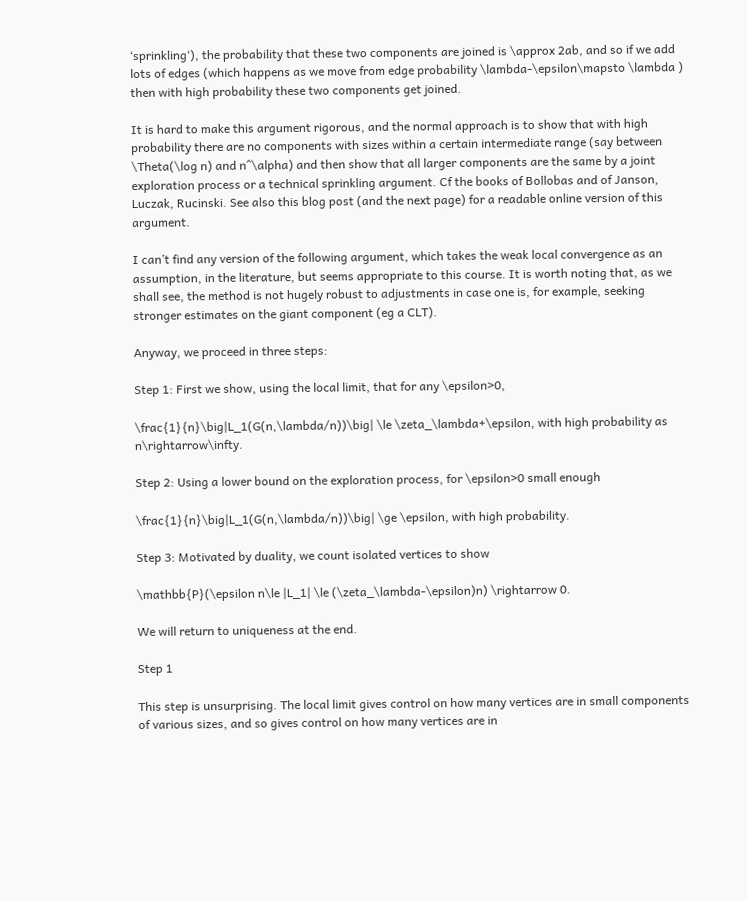‘sprinkling‘), the probability that these two components are joined is \approx 2ab, and so if we add lots of edges (which happens as we move from edge probability \lambda-\epsilon\mapsto \lambda ) then with high probability these two components get joined.

It is hard to make this argument rigorous, and the normal approach is to show that with high probability there are no components with sizes within a certain intermediate range (say between \Theta(\log n) and n^\alpha) and then show that all larger components are the same by a joint exploration process or a technical sprinkling argument. Cf the books of Bollobas and of Janson, Luczak, Rucinski. See also this blog post (and the next page) for a readable online version of this argument.

I can’t find any version of the following argument, which takes the weak local convergence as an assumption, in the literature, but seems appropriate to this course. It is worth noting that, as we shall see, the method is not hugely robust to adjustments in case one is, for example, seeking stronger estimates on the giant component (eg a CLT).

Anyway, we proceed in three steps:

Step 1: First we show, using the local limit, that for any \epsilon>0,

\frac{1}{n}\big|L_1(G(n,\lambda/n))\big| \le \zeta_\lambda+\epsilon, with high probability as n\rightarrow\infty.

Step 2: Using a lower bound on the exploration process, for \epsilon>0 small enough

\frac{1}{n}\big|L_1(G(n,\lambda/n))\big| \ge \epsilon, with high probability.

Step 3: Motivated by duality, we count isolated vertices to show

\mathbb{P}(\epsilon n\le |L_1| \le (\zeta_\lambda-\epsilon)n) \rightarrow 0.

We will return to uniqueness at the end.

Step 1

This step is unsurprising. The local limit gives control on how many vertices are in small components of various sizes, and so gives control on how many vertices are in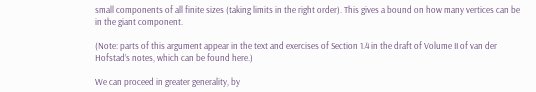small components of all finite sizes (taking limits in the right order). This gives a bound on how many vertices can be in the giant component.

(Note: parts of this argument appear in the text and exercises of Section 1.4 in the draft of Volume II of van der Hofstad’s notes, which can be found here.)

We can proceed in greater generality, by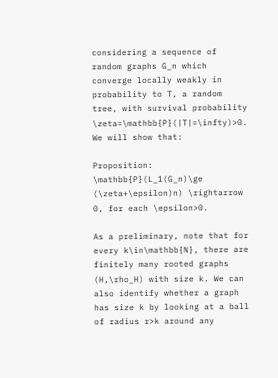considering a sequence of random graphs G_n which converge locally weakly in probability to T, a random tree, with survival probability \zeta=\mathbb{P}(|T|=\infty)>0. We will show that:

Proposition: \mathbb{P}(L_1(G_n)\ge (\zeta+\epsilon)n) \rightarrow 0, for each \epsilon>0.

As a preliminary, note that for every k\in\mathbb{N}, there are finitely many rooted graphs (H,\rho_H) with size k. We can also identify whether a graph has size k by looking at a ball of radius r>k around any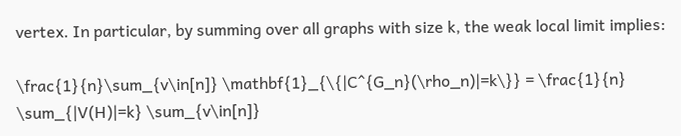vertex. In particular, by summing over all graphs with size k, the weak local limit implies:

\frac{1}{n}\sum_{v\in[n]} \mathbf{1}_{\{|C^{G_n}(\rho_n)|=k\}} = \frac{1}{n} \sum_{|V(H)|=k} \sum_{v\in[n]}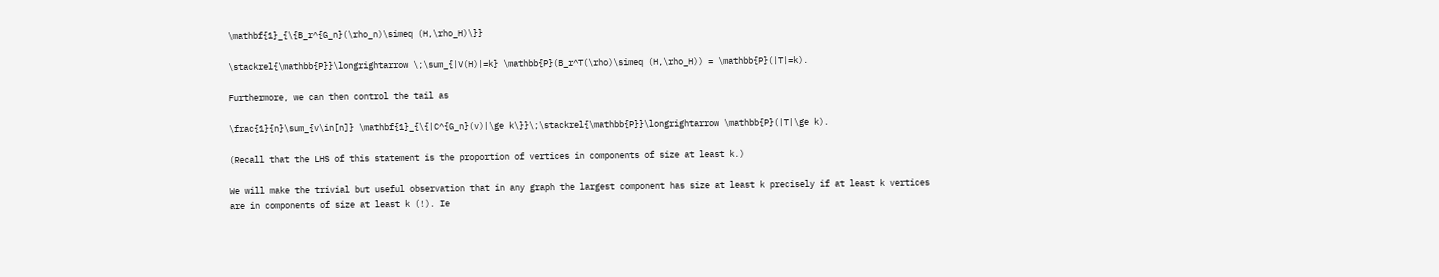\mathbf{1}_{\{B_r^{G_n}(\rho_n)\simeq (H,\rho_H)\}}

\stackrel{\mathbb{P}}\longrightarrow \;\sum_{|V(H)|=k} \mathbb{P}(B_r^T(\rho)\simeq (H,\rho_H)) = \mathbb{P}(|T|=k).

Furthermore, we can then control the tail as

\frac{1}{n}\sum_{v\in[n]} \mathbf{1}_{\{|C^{G_n}(v)|\ge k\}}\;\stackrel{\mathbb{P}}\longrightarrow \mathbb{P}(|T|\ge k).

(Recall that the LHS of this statement is the proportion of vertices in components of size at least k.)

We will make the trivial but useful observation that in any graph the largest component has size at least k precisely if at least k vertices are in components of size at least k (!). Ie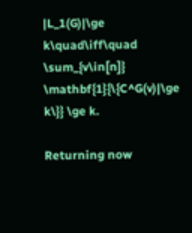|L_1(G)|\ge k\quad\iff\quad \sum_{v\in[n]} \mathbf{1}{\{C^G(v)|\ge k\}} \ge k.

Returning now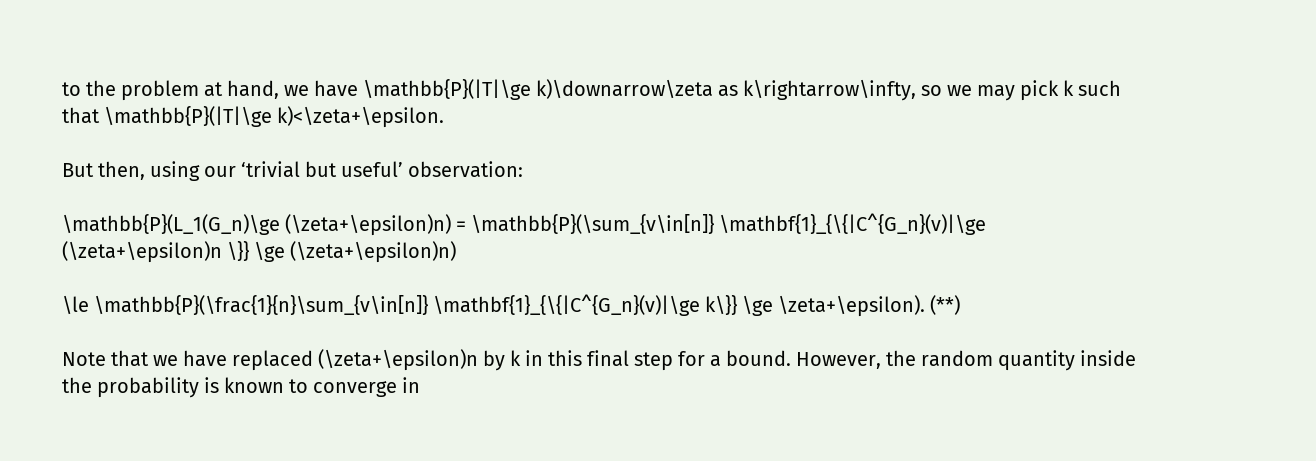to the problem at hand, we have \mathbb{P}(|T|\ge k)\downarrow\zeta as k\rightarrow\infty, so we may pick k such that \mathbb{P}(|T|\ge k)<\zeta+\epsilon.

But then, using our ‘trivial but useful’ observation:

\mathbb{P}(L_1(G_n)\ge (\zeta+\epsilon)n) = \mathbb{P}(\sum_{v\in[n]} \mathbf{1}_{\{|C^{G_n}(v)|\ge (\zeta+\epsilon)n \}} \ge (\zeta+\epsilon)n)

\le \mathbb{P}(\frac{1}{n}\sum_{v\in[n]} \mathbf{1}_{\{|C^{G_n}(v)|\ge k\}} \ge \zeta+\epsilon). (**)

Note that we have replaced (\zeta+\epsilon)n by k in this final step for a bound. However, the random quantity inside the probability is known to converge in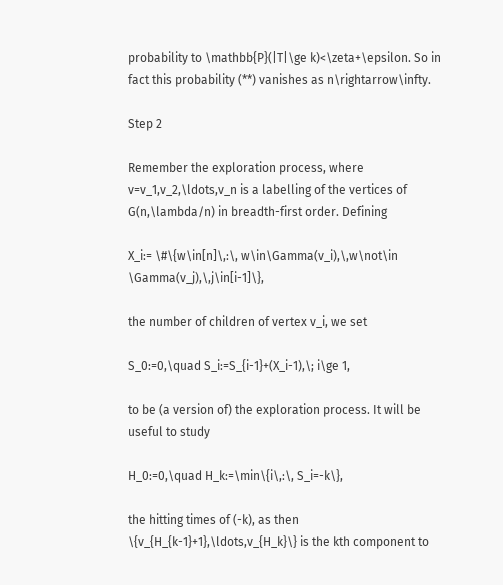probability to \mathbb{P}(|T|\ge k)<\zeta+\epsilon. So in fact this probability (**) vanishes as n\rightarrow\infty.

Step 2

Remember the exploration process, where v=v_1,v_2,\ldots,v_n is a labelling of the vertices of G(n,\lambda/n) in breadth-first order. Defining

X_i:= \#\{w\in[n]\,:\, w\in\Gamma(v_i),\,w\not\in \Gamma(v_j),\,j\in[i-1]\},

the number of children of vertex v_i, we set

S_0:=0,\quad S_i:=S_{i-1}+(X_i-1),\; i\ge 1,

to be (a version of) the exploration process. It will be useful to study

H_0:=0,\quad H_k:=\min\{i\,:\, S_i=-k\},

the hitting times of (-k), as then \{v_{H_{k-1}+1},\ldots,v_{H_k}\} is the kth component to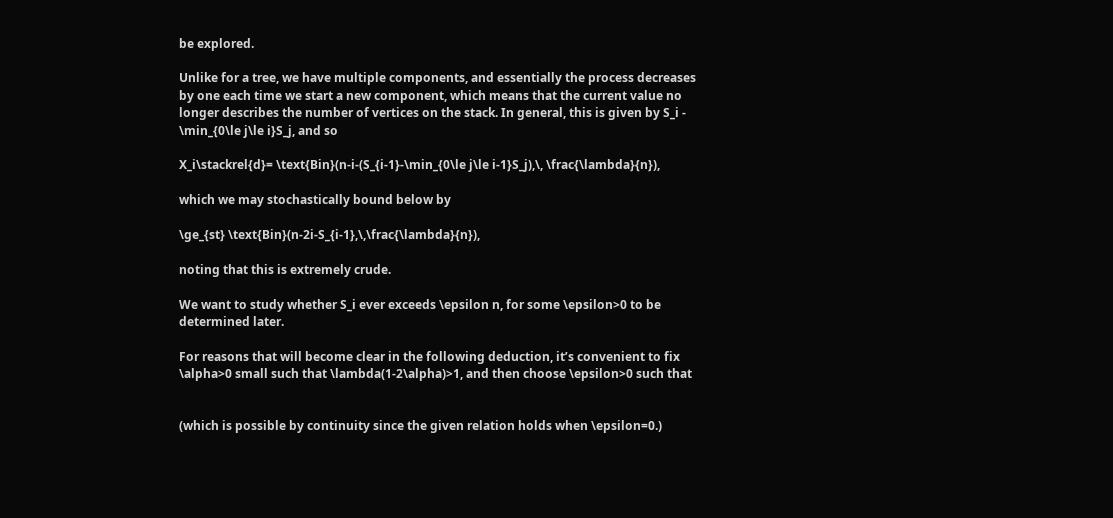be explored.

Unlike for a tree, we have multiple components, and essentially the process decreases by one each time we start a new component, which means that the current value no longer describes the number of vertices on the stack. In general, this is given by S_i - \min_{0\le j\le i}S_j, and so

X_i\stackrel{d}= \text{Bin}(n-i-(S_{i-1}-\min_{0\le j\le i-1}S_j),\, \frac{\lambda}{n}),

which we may stochastically bound below by

\ge_{st} \text{Bin}(n-2i-S_{i-1},\,\frac{\lambda}{n}),

noting that this is extremely crude.

We want to study whether S_i ever exceeds \epsilon n, for some \epsilon>0 to be determined later.

For reasons that will become clear in the following deduction, it’s convenient to fix \alpha>0 small such that \lambda(1-2\alpha)>1, and then choose \epsilon>0 such that


(which is possible by continuity since the given relation holds when \epsilon=0.)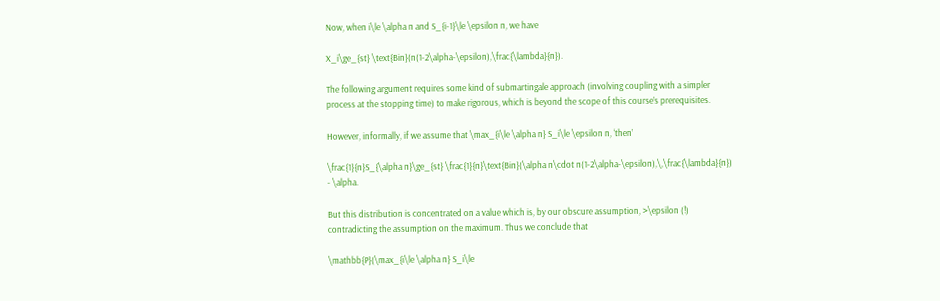Now, when i\le \alpha n and S_{i-1}\le \epsilon n, we have

X_i\ge_{st} \text{Bin}(n(1-2\alpha-\epsilon),\frac{\lambda}{n}).

The following argument requires some kind of submartingale approach (involving coupling with a simpler process at the stopping time) to make rigorous, which is beyond the scope of this course’s prerequisites.

However, informally, if we assume that \max_{i\le \alpha n} S_i\le \epsilon n, ‘then’

\frac{1}{n}S_{\alpha n}\ge_{st} \frac{1}{n}\text{Bin}(\alpha n\cdot n(1-2\alpha-\epsilon),\,\frac{\lambda}{n}) - \alpha.

But this distribution is concentrated on a value which is, by our obscure assumption, >\epsilon (!) contradicting the assumption on the maximum. Thus we conclude that

\mathbb{P}(\max_{i\le \alpha n} S_i\le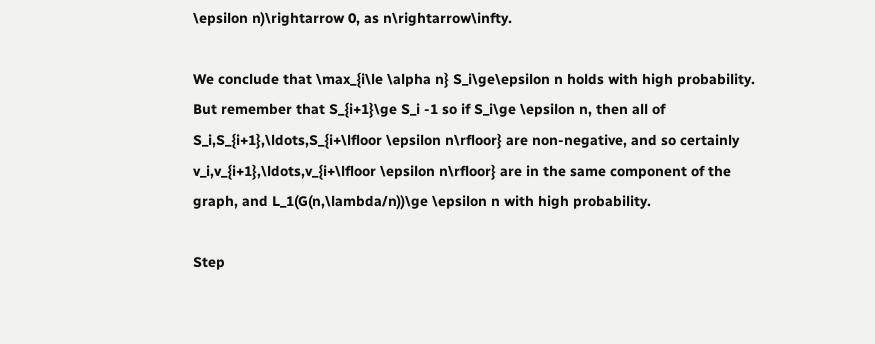\epsilon n)\rightarrow 0, as n\rightarrow\infty.

We conclude that \max_{i\le \alpha n} S_i\ge\epsilon n holds with high probability. But remember that S_{i+1}\ge S_i -1 so if S_i\ge \epsilon n, then all of S_i,S_{i+1},\ldots,S_{i+\lfloor \epsilon n\rfloor} are non-negative, and so certainly v_i,v_{i+1},\ldots,v_{i+\lfloor \epsilon n\rfloor} are in the same component of the graph, and L_1(G(n,\lambda/n))\ge \epsilon n with high probability.

Step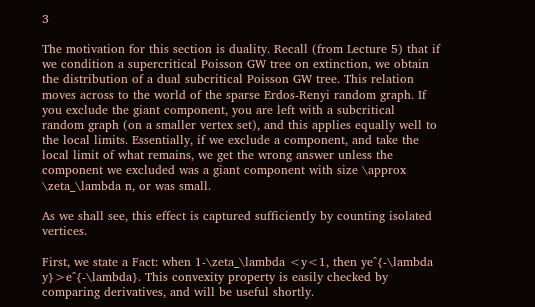3

The motivation for this section is duality. Recall (from Lecture 5) that if we condition a supercritical Poisson GW tree on extinction, we obtain the distribution of a dual subcritical Poisson GW tree. This relation moves across to the world of the sparse Erdos-Renyi random graph. If you exclude the giant component, you are left with a subcritical random graph (on a smaller vertex set), and this applies equally well to the local limits. Essentially, if we exclude a component, and take the local limit of what remains, we get the wrong answer unless the component we excluded was a giant component with size \approx \zeta_\lambda n, or was small.

As we shall see, this effect is captured sufficiently by counting isolated vertices.

First, we state a Fact: when 1-\zeta_\lambda <y<1, then ye^{-\lambda y}>e^{-\lambda}. This convexity property is easily checked by comparing derivatives, and will be useful shortly.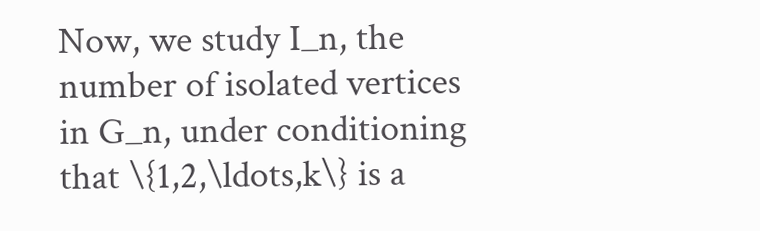Now, we study I_n, the number of isolated vertices in G_n, under conditioning that \{1,2,\ldots,k\} is a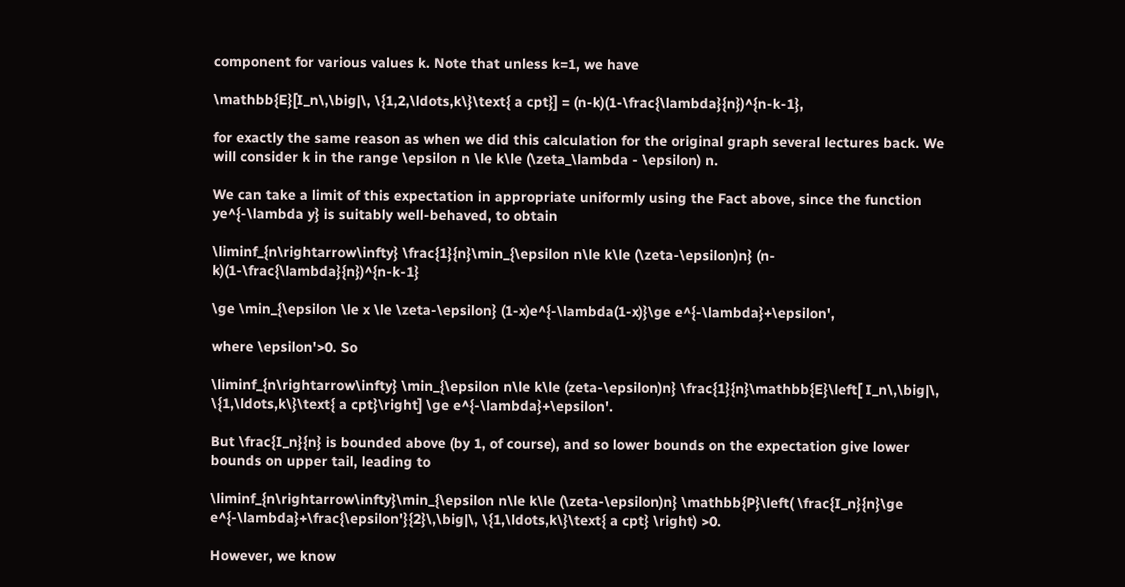component for various values k. Note that unless k=1, we have

\mathbb{E}[I_n\,\big|\, \{1,2,\ldots,k\}\text{ a cpt}] = (n-k)(1-\frac{\lambda}{n})^{n-k-1},

for exactly the same reason as when we did this calculation for the original graph several lectures back. We will consider k in the range \epsilon n \le k\le (\zeta_\lambda - \epsilon) n.

We can take a limit of this expectation in appropriate uniformly using the Fact above, since the function ye^{-\lambda y} is suitably well-behaved, to obtain

\liminf_{n\rightarrow\infty} \frac{1}{n}\min_{\epsilon n\le k\le (\zeta-\epsilon)n} (n-k)(1-\frac{\lambda}{n})^{n-k-1}

\ge \min_{\epsilon \le x \le \zeta-\epsilon} (1-x)e^{-\lambda(1-x)}\ge e^{-\lambda}+\epsilon',

where \epsilon'>0. So

\liminf_{n\rightarrow\infty} \min_{\epsilon n\le k\le (zeta-\epsilon)n} \frac{1}{n}\mathbb{E}\left[ I_n\,\big|\, \{1,\ldots,k\}\text{ a cpt}\right] \ge e^{-\lambda}+\epsilon'.

But \frac{I_n}{n} is bounded above (by 1, of course), and so lower bounds on the expectation give lower bounds on upper tail, leading to

\liminf_{n\rightarrow\infty}\min_{\epsilon n\le k\le (\zeta-\epsilon)n} \mathbb{P}\left( \frac{I_n}{n}\ge e^{-\lambda}+\frac{\epsilon'}{2}\,\big|\, \{1,\ldots,k\}\text{ a cpt} \right) >0.

However, we know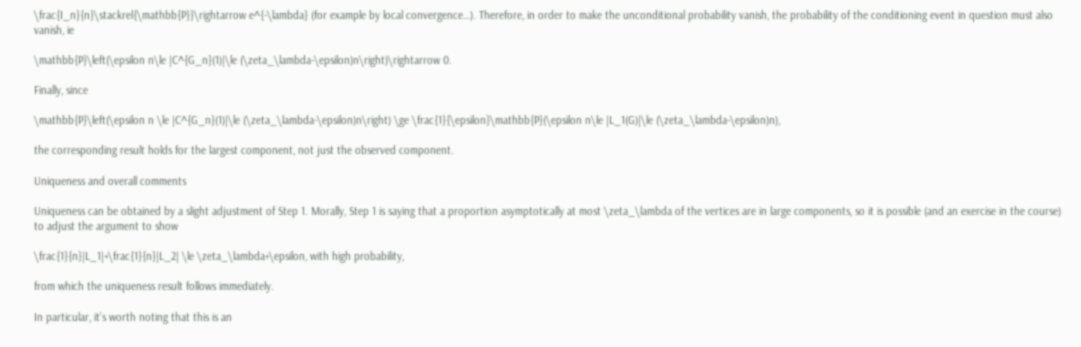\frac{I_n}{n}\stackrel{\mathbb{P}}\rightarrow e^{-\lambda} (for example by local convergence…). Therefore, in order to make the unconditional probability vanish, the probability of the conditioning event in question must also vanish, ie

\mathbb{P}\left(\epsilon n\le |C^{G_n}(1)|\le (\zeta_\lambda-\epsilon)n\right)\rightarrow 0.

Finally, since

\mathbb{P}\left(\epsilon n \le |C^{G_n}(1)|\le (\zeta_\lambda-\epsilon)n\right) \ge \frac{1}{\epsilon}\mathbb{P}(\epsilon n\le |L_1(G)|\le (\zeta_\lambda-\epsilon)n),

the corresponding result holds for the largest component, not just the observed component.

Uniqueness and overall comments

Uniqueness can be obtained by a slight adjustment of Step 1. Morally, Step 1 is saying that a proportion asymptotically at most \zeta_\lambda of the vertices are in large components, so it is possible (and an exercise in the course) to adjust the argument to show

\frac{1}{n}|L_1|+\frac{1}{n}|L_2| \le \zeta_\lambda+\epsilon, with high probability,

from which the uniqueness result follows immediately.

In particular, it’s worth noting that this is an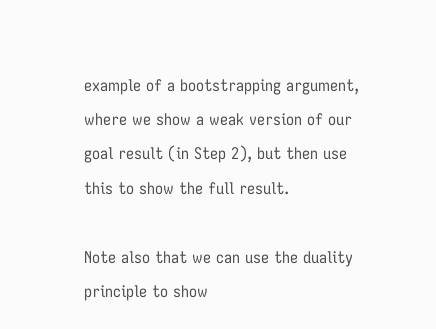example of a bootstrapping argument, where we show a weak version of our goal result (in Step 2), but then use this to show the full result.

Note also that we can use the duality principle to show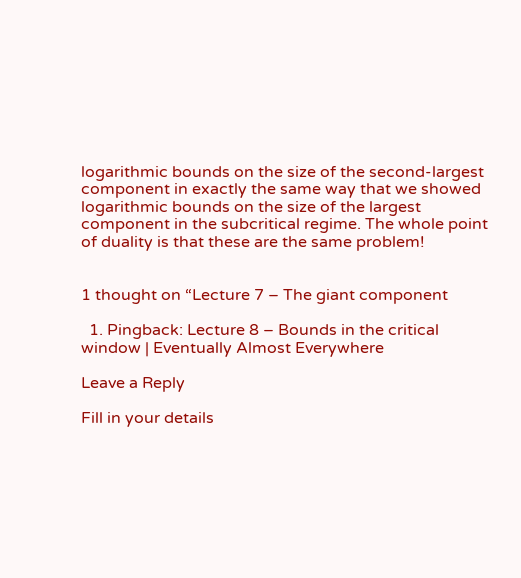logarithmic bounds on the size of the second-largest component in exactly the same way that we showed logarithmic bounds on the size of the largest component in the subcritical regime. The whole point of duality is that these are the same problem!


1 thought on “Lecture 7 – The giant component

  1. Pingback: Lecture 8 – Bounds in the critical window | Eventually Almost Everywhere

Leave a Reply

Fill in your details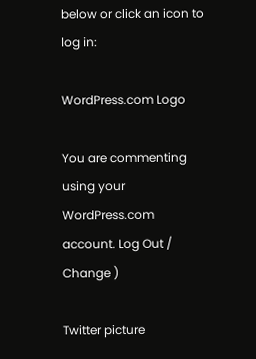below or click an icon to log in:

WordPress.com Logo

You are commenting using your WordPress.com account. Log Out /  Change )

Twitter picture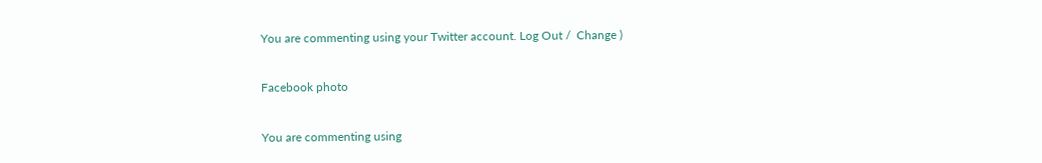You are commenting using your Twitter account. Log Out /  Change )

Facebook photo

You are commenting using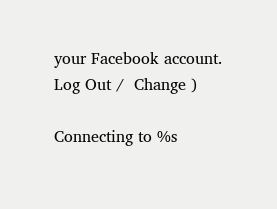your Facebook account. Log Out /  Change )

Connecting to %s